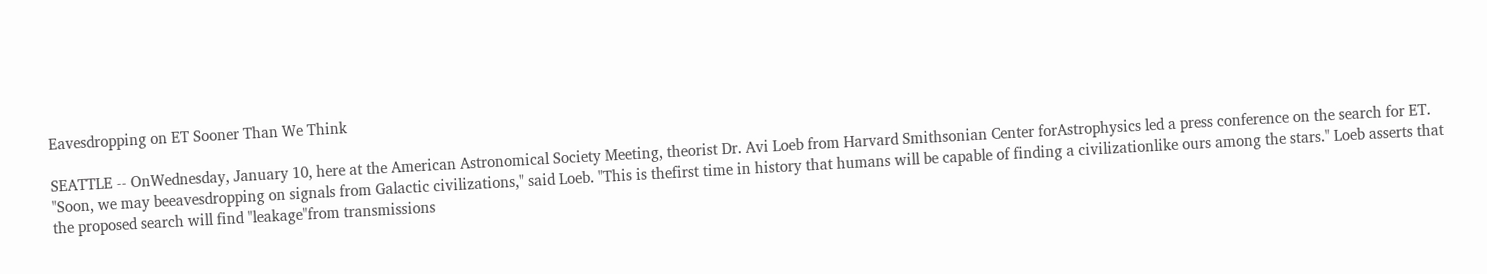Eavesdropping on ET Sooner Than We Think

SEATTLE -- OnWednesday, January 10, here at the American Astronomical Society Meeting, theorist Dr. Avi Loeb from Harvard Smithsonian Center forAstrophysics led a press conference on the search for ET. "Soon, we may beeavesdropping on signals from Galactic civilizations," said Loeb. "This is thefirst time in history that humans will be capable of finding a civilizationlike ours among the stars." Loeb asserts that the proposed search will find "leakage"from transmissions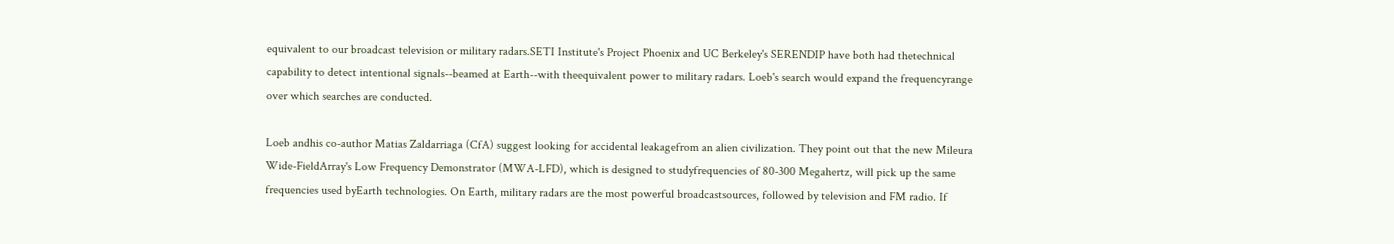equivalent to our broadcast television or military radars.SETI Institute's Project Phoenix and UC Berkeley's SERENDIP have both had thetechnical capability to detect intentional signals--beamed at Earth--with theequivalent power to military radars. Loeb's search would expand the frequencyrange over which searches are conducted.

Loeb andhis co-author Matias Zaldarriaga (CfA) suggest looking for accidental leakagefrom an alien civilization. They point out that the new Mileura Wide-FieldArray's Low Frequency Demonstrator (MWA-LFD), which is designed to studyfrequencies of 80-300 Megahertz, will pick up the same frequencies used byEarth technologies. On Earth, military radars are the most powerful broadcastsources, followed by television and FM radio. If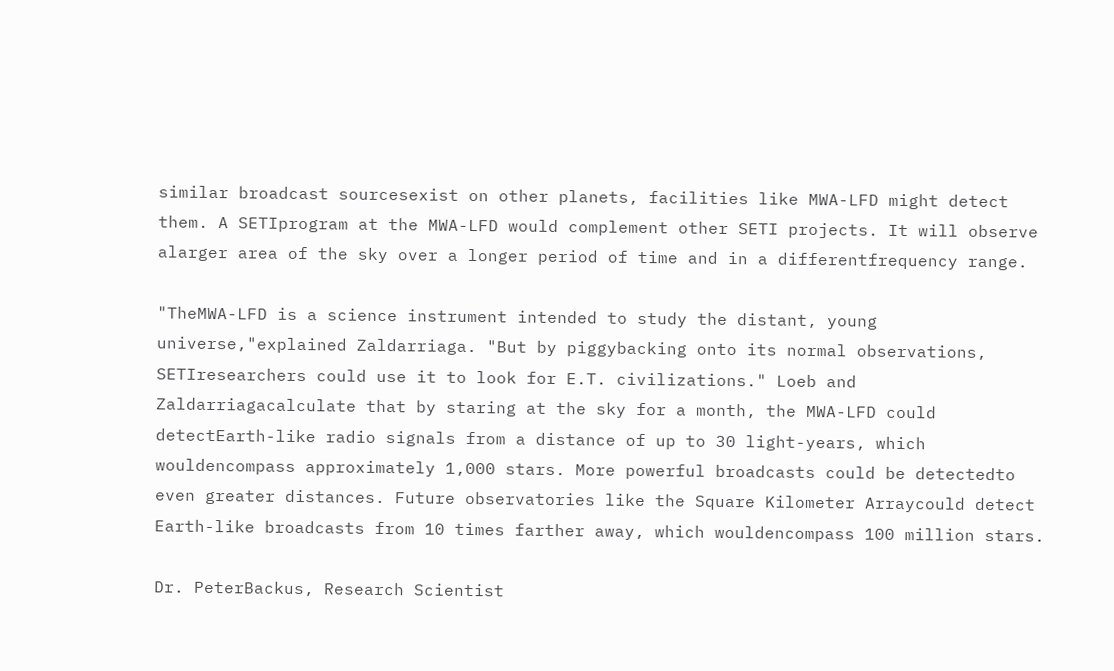similar broadcast sourcesexist on other planets, facilities like MWA-LFD might detect them. A SETIprogram at the MWA-LFD would complement other SETI projects. It will observe alarger area of the sky over a longer period of time and in a differentfrequency range.

"TheMWA-LFD is a science instrument intended to study the distant, young universe,"explained Zaldarriaga. "But by piggybacking onto its normal observations, SETIresearchers could use it to look for E.T. civilizations." Loeb and Zaldarriagacalculate that by staring at the sky for a month, the MWA-LFD could detectEarth-like radio signals from a distance of up to 30 light-years, which wouldencompass approximately 1,000 stars. More powerful broadcasts could be detectedto even greater distances. Future observatories like the Square Kilometer Arraycould detect Earth-like broadcasts from 10 times farther away, which wouldencompass 100 million stars.

Dr. PeterBackus, Research Scientist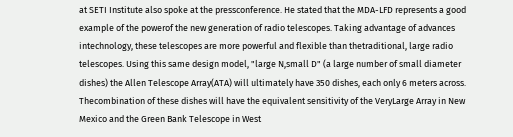at SETI Institute also spoke at the pressconference. He stated that the MDA-LFD represents a good example of the powerof the new generation of radio telescopes. Taking advantage of advances intechnology, these telescopes are more powerful and flexible than thetraditional, large radio telescopes. Using this same design model, "large N,small D" (a large number of small diameter dishes) the Allen Telescope Array(ATA) will ultimately have 350 dishes, each only 6 meters across. Thecombination of these dishes will have the equivalent sensitivity of the VeryLarge Array in New Mexico and the Green Bank Telescope in West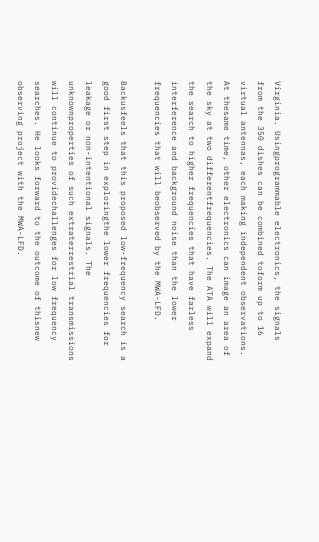Virginia. Usingprogrammable electronics, the signals from the 350 dishes can be combined toform up to 16 virtual antennas, each making independent observations. At thesame time, other electronics can image an area of the sky at two differentfrequencies. The ATA will expand the search to higher frequencies that have farless interference and background noise than the lower frequencies that will beobserved by the MWA-LFD.

Backusfeels that this proposed low-frequency search is a good first step in exploringthe lower frequencies for leakage or non-intentional signals. The unknownproperties of such extraterrestrial transmissions will continue to providechallenges for low frequency searches. He looks forward to the outcome of thisnew observing project with the MWA-LFD.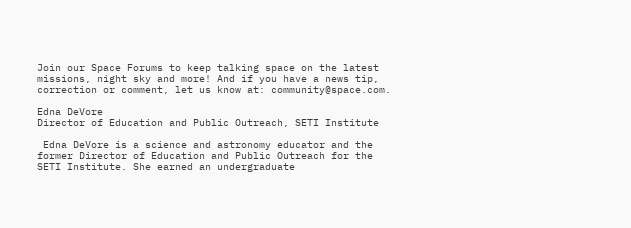Join our Space Forums to keep talking space on the latest missions, night sky and more! And if you have a news tip, correction or comment, let us know at: community@space.com.

Edna DeVore
Director of Education and Public Outreach, SETI Institute

 Edna DeVore is a science and astronomy educator and the former Director of Education and Public Outreach for the SETI Institute. She earned an undergraduate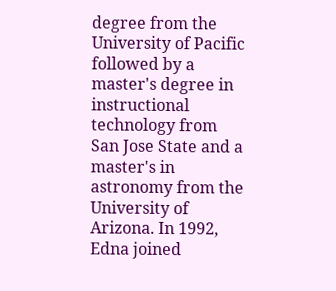degree from the University of Pacific followed by a master's degree in instructional technology from San Jose State and a master's in astronomy from the University of Arizona. In 1992, Edna joined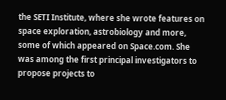the SETI Institute, where she wrote features on space exploration, astrobiology and more, some of which appeared on Space.com. She was among the first principal investigators to propose projects to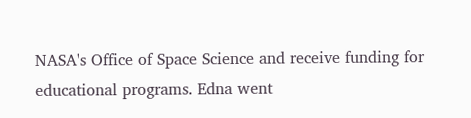NASA's Office of Space Science and receive funding for educational programs. Edna went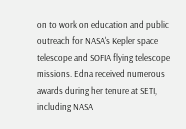on to work on education and public outreach for NASA's Kepler space telescope and SOFIA flying telescope missions. Edna received numerous awards during her tenure at SETI, including NASA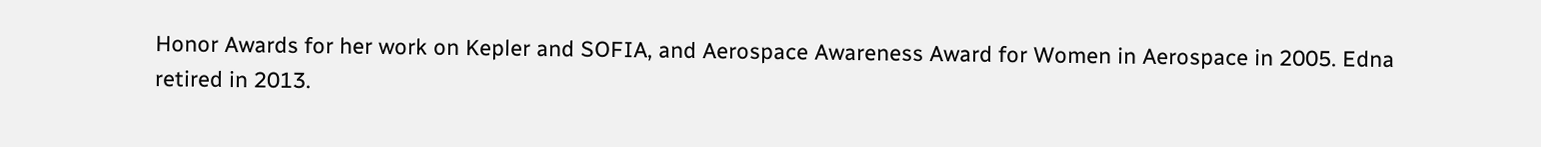Honor Awards for her work on Kepler and SOFIA, and Aerospace Awareness Award for Women in Aerospace in 2005. Edna retired in 2013.